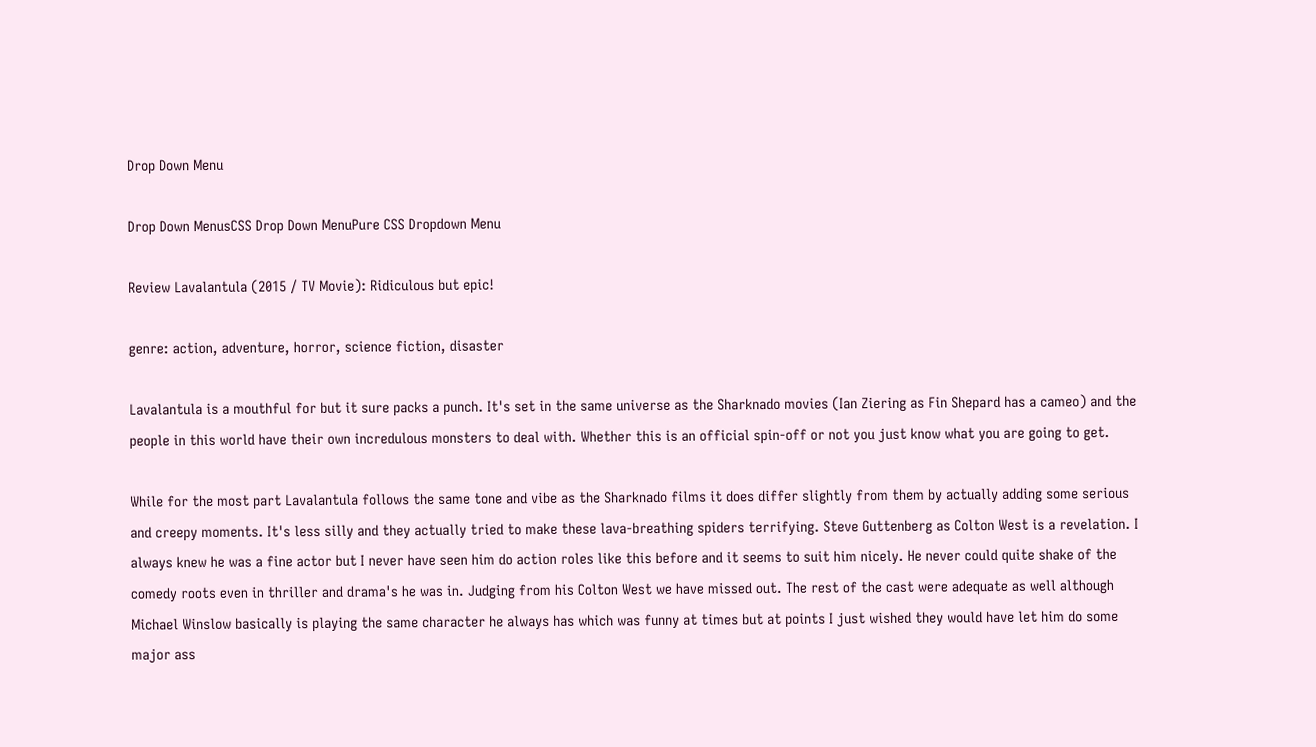Drop Down Menu

Drop Down MenusCSS Drop Down MenuPure CSS Dropdown Menu

Review Lavalantula (2015 / TV Movie): Ridiculous but epic!

genre: action, adventure, horror, science fiction, disaster

Lavalantula is a mouthful for but it sure packs a punch. It's set in the same universe as the Sharknado movies (Ian Ziering as Fin Shepard has a cameo) and the people in this world have their own incredulous monsters to deal with. Whether this is an official spin-off or not you just know what you are going to get.

While for the most part Lavalantula follows the same tone and vibe as the Sharknado films it does differ slightly from them by actually adding some serious and creepy moments. It's less silly and they actually tried to make these lava-breathing spiders terrifying. Steve Guttenberg as Colton West is a revelation. I always knew he was a fine actor but I never have seen him do action roles like this before and it seems to suit him nicely. He never could quite shake of the comedy roots even in thriller and drama's he was in. Judging from his Colton West we have missed out. The rest of the cast were adequate as well although Michael Winslow basically is playing the same character he always has which was funny at times but at points I just wished they would have let him do some major ass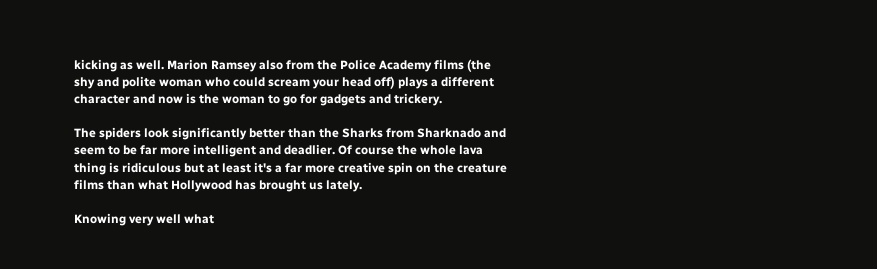kicking as well. Marion Ramsey also from the Police Academy films (the shy and polite woman who could scream your head off) plays a different character and now is the woman to go for gadgets and trickery.

The spiders look significantly better than the Sharks from Sharknado and seem to be far more intelligent and deadlier. Of course the whole lava thing is ridiculous but at least it's a far more creative spin on the creature films than what Hollywood has brought us lately.

Knowing very well what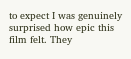to expect I was genuinely surprised how epic this film felt. They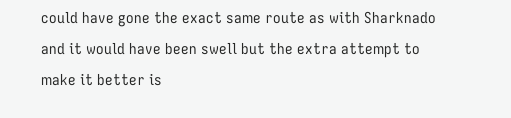could have gone the exact same route as with Sharknado and it would have been swell but the extra attempt to make it better is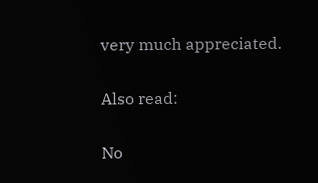very much appreciated.

Also read:

No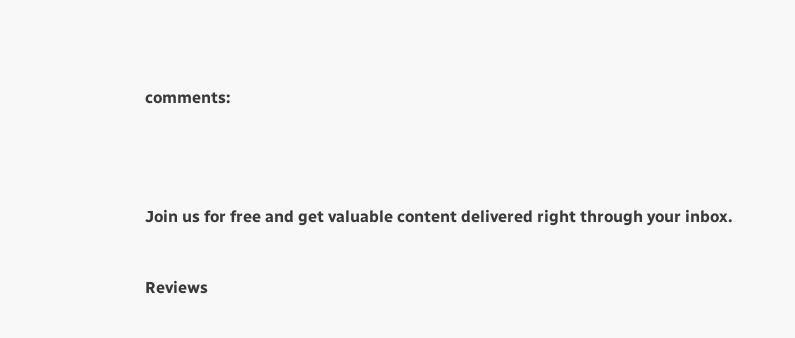comments:




Join us for free and get valuable content delivered right through your inbox.


Reviews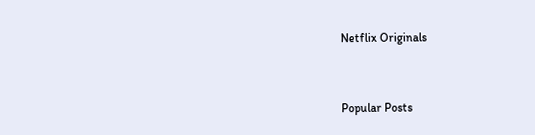Netflix Originals


Popular Posts